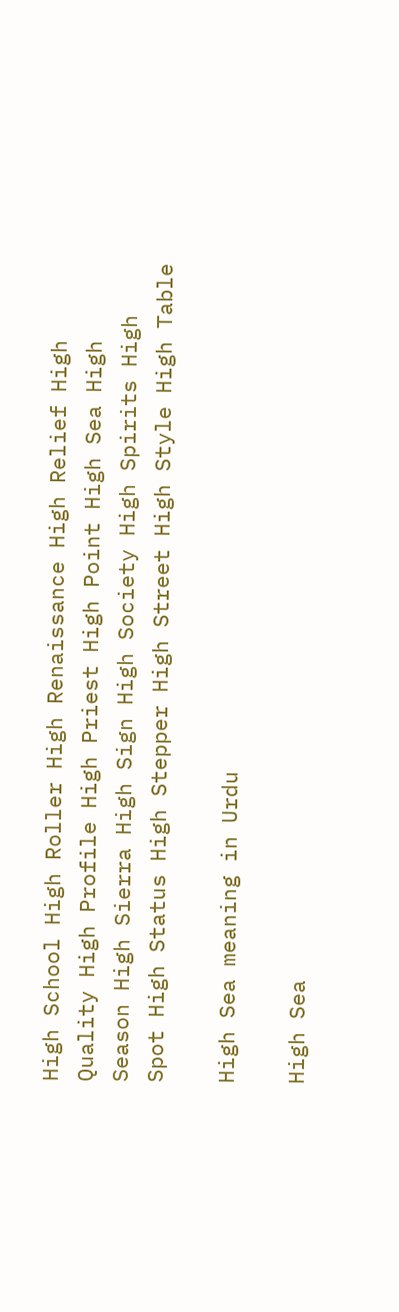High School High Roller High Renaissance High Relief High Quality High Profile High Priest High Point High Sea High Season High Sierra High Sign High Society High Spirits High Spot High Status High Stepper High Street High Style High Table

High Sea meaning in Urdu

High Sea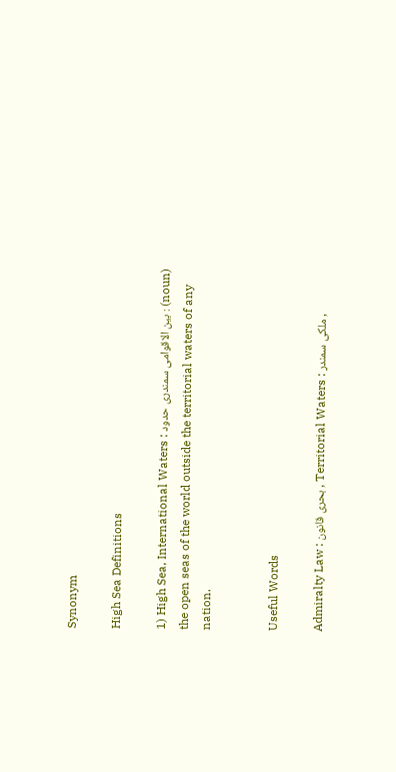Synonym

High Sea Definitions

1) High Sea, International Waters : بین الاقوامی سمندری حدود : (noun) the open seas of the world outside the territorial waters of any nation.


Useful Words

Admiralty Law : بحری قانون , Territorial Waters : ملکی سمندر ,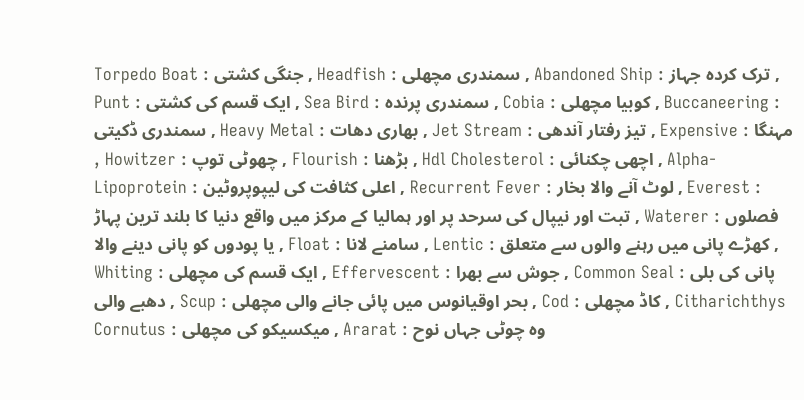Torpedo Boat : جنگی کشتی , Headfish : سمندری مچھلی , Abandoned Ship : ترک کردہ جہاز , Punt : ایک قسم کی کشتی , Sea Bird : سمندری پرندہ , Cobia : کوبیا مچھلی , Buccaneering : سمندری ڈکیتی , Heavy Metal : بھاری دھات , Jet Stream : تیز رفتار آندھی , Expensive : مہنگا , Howitzer : چھوٹی توپ , Flourish : بڑھنا , Hdl Cholesterol : اچھی چکنائی , Alpha-Lipoprotein : اعلی کثافت کی لیپوپروٹین , Recurrent Fever : لوٹ آنے والا بخار , Everest : تبت اور نیپال کی سرحد پر اور ہمالیا کے مرکز میں واقع دنیا کا بلند ترین پہاڑ , Waterer : فصلوں یا پودوں کو پانی دینے والا , Float : سامنے لانا , Lentic : کھڑے پانی میں رہنے والوں سے متعلق , Whiting : ایک قسم کی مچھلی , Effervescent : جوش سے بھرا , Common Seal : پانی کی بلی دھبے والی , Scup : بحر اوقیانوس میں پائی جانے والی مچھلی , Cod : کاڈ مچھلی , Citharichthys Cornutus : میکسیکو کی مچھلی , Ararat : وہ چوٹی جہاں نوح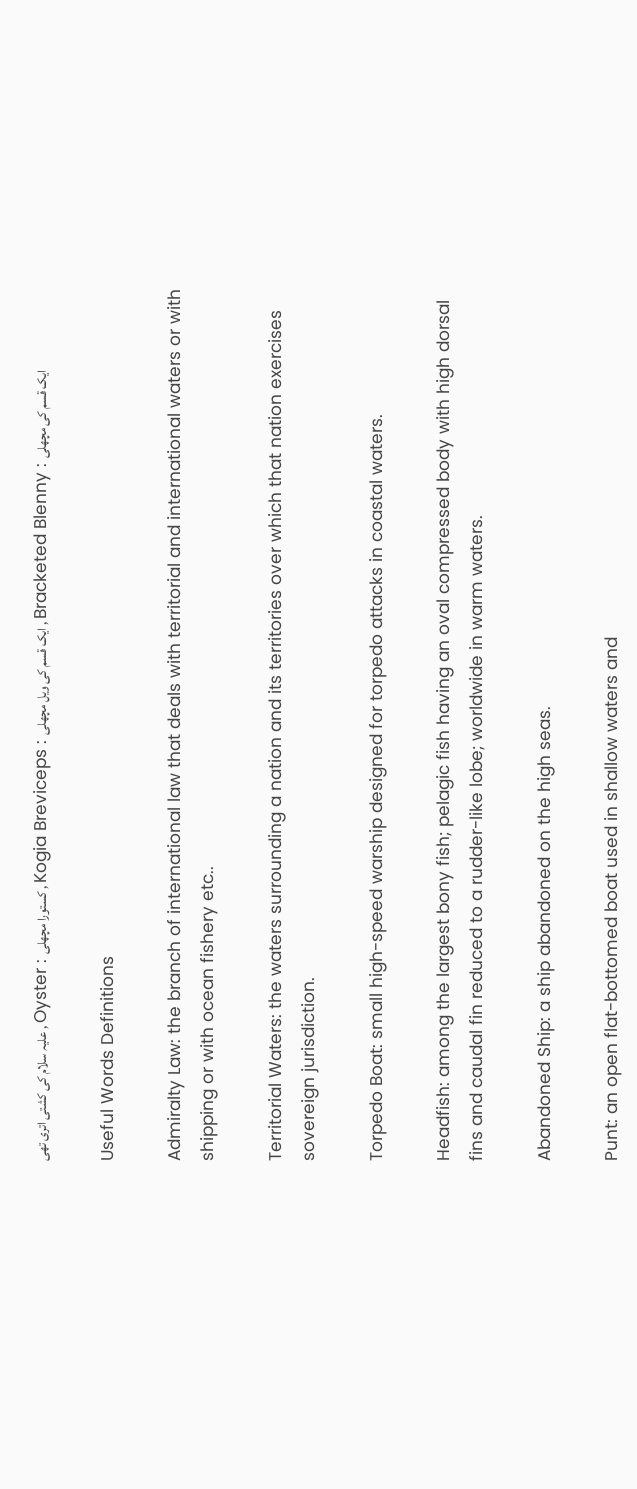علیہ سلام کی کشتی اتری تھی , Oyster : کستورا مچھلی , Kogia Breviceps : ایک قسم کی ویل مچھلی , Bracketed Blenny : ایک قسم کی مچھلی

Useful Words Definitions

Admiralty Law: the branch of international law that deals with territorial and international waters or with shipping or with ocean fishery etc..

Territorial Waters: the waters surrounding a nation and its territories over which that nation exercises sovereign jurisdiction.

Torpedo Boat: small high-speed warship designed for torpedo attacks in coastal waters.

Headfish: among the largest bony fish; pelagic fish having an oval compressed body with high dorsal fins and caudal fin reduced to a rudder-like lobe; worldwide in warm waters.

Abandoned Ship: a ship abandoned on the high seas.

Punt: an open flat-bottomed boat used in shallow waters and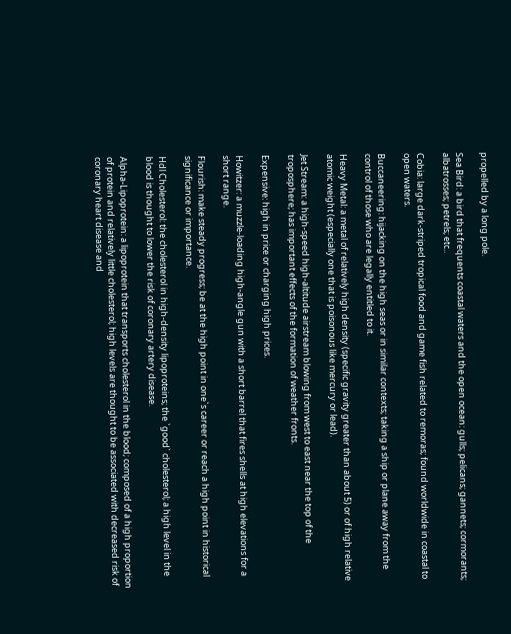propelled by a long pole.

Sea Bird: a bird that frequents coastal waters and the open ocean: gulls; pelicans; gannets; cormorants; albatrosses; petrels; etc..

Cobia: large dark-striped tropical food and game fish related to remoras; found worldwide in coastal to open waters.

Buccaneering: hijacking on the high seas or in similar contexts; taking a ship or plane away from the control of those who are legally entitled to it.

Heavy Metal: a metal of relatively high density (specific gravity greater than about 5) or of high relative atomic weight (especially one that is poisonous like mercury or lead).

Jet Stream: a high-speed high-altitude airstream blowing from west to east near the top of the troposphere; has important effects of the formation of weather fronts.

Expensive: high in price or charging high prices.

Howitzer: a muzzle-loading high-angle gun with a short barrel that fires shells at high elevations for a short range.

Flourish: make steady progress; be at the high point in one`s career or reach a high point in historical significance or importance.

Hdl Cholesterol: the cholesterol in high-density lipoproteins; the `good` cholesterol; a high level in the blood is thought to lower the risk of coronary artery disease.

Alpha-Lipoprotein: a lipoprotein that transports cholesterol in the blood; composed of a high proportion of protein and relatively little cholesterol; high levels are thought to be associated with decreased risk of coronary heart disease and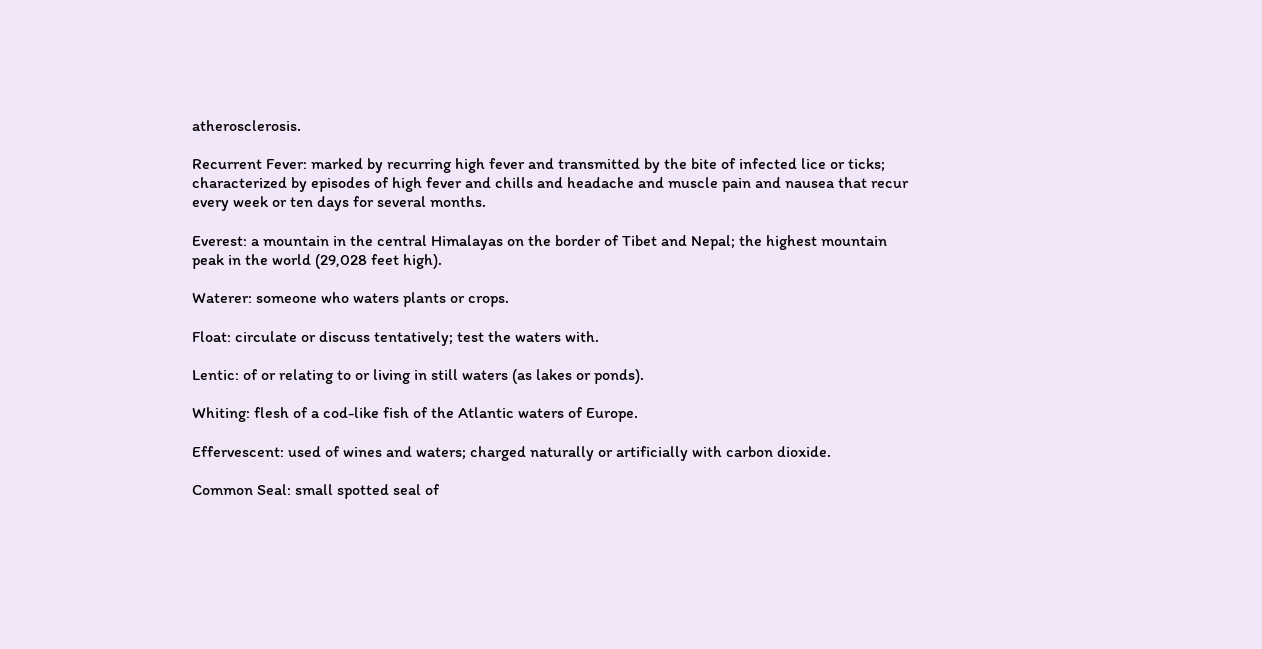atherosclerosis.

Recurrent Fever: marked by recurring high fever and transmitted by the bite of infected lice or ticks; characterized by episodes of high fever and chills and headache and muscle pain and nausea that recur every week or ten days for several months.

Everest: a mountain in the central Himalayas on the border of Tibet and Nepal; the highest mountain peak in the world (29,028 feet high).

Waterer: someone who waters plants or crops.

Float: circulate or discuss tentatively; test the waters with.

Lentic: of or relating to or living in still waters (as lakes or ponds).

Whiting: flesh of a cod-like fish of the Atlantic waters of Europe.

Effervescent: used of wines and waters; charged naturally or artificially with carbon dioxide.

Common Seal: small spotted seal of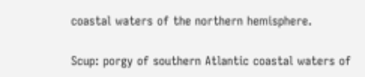coastal waters of the northern hemisphere.

Scup: porgy of southern Atlantic coastal waters of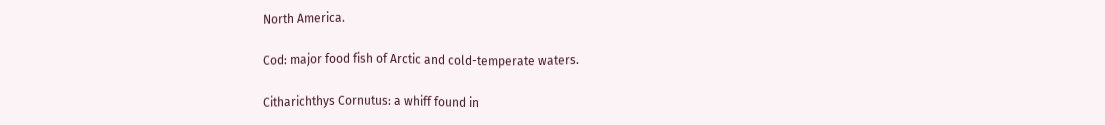North America.

Cod: major food fish of Arctic and cold-temperate waters.

Citharichthys Cornutus: a whiff found in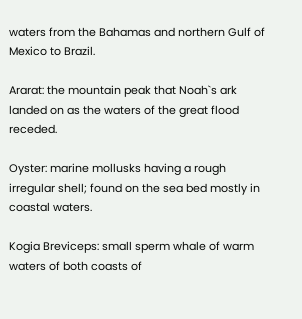waters from the Bahamas and northern Gulf of Mexico to Brazil.

Ararat: the mountain peak that Noah`s ark landed on as the waters of the great flood receded.

Oyster: marine mollusks having a rough irregular shell; found on the sea bed mostly in coastal waters.

Kogia Breviceps: small sperm whale of warm waters of both coasts of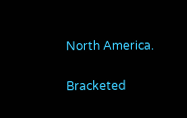North America.

Bracketed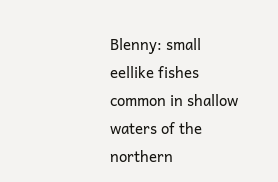Blenny: small eellike fishes common in shallow waters of the northern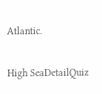Atlantic.

High SeaDetailQuiz